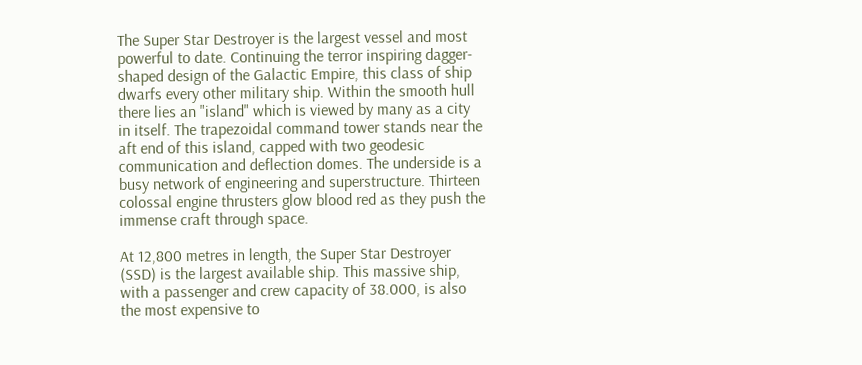The Super Star Destroyer is the largest vessel and most powerful to date. Continuing the terror inspiring dagger-shaped design of the Galactic Empire, this class of ship dwarfs every other military ship. Within the smooth hull there lies an "island" which is viewed by many as a city in itself. The trapezoidal command tower stands near the aft end of this island, capped with two geodesic communication and deflection domes. The underside is a busy network of engineering and superstructure. Thirteen colossal engine thrusters glow blood red as they push the immense craft through space.

At 12,800 metres in length, the Super Star Destroyer (SSD) is the largest available ship. This massive ship, with a passenger and crew capacity of 38.000, is also the most expensive to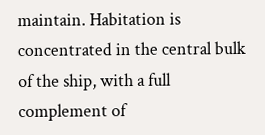maintain. Habitation is concentrated in the central bulk of the ship, with a full complement of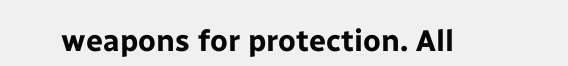weapons for protection. All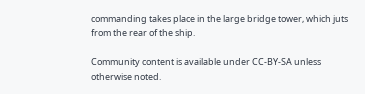commanding takes place in the large bridge tower, which juts from the rear of the ship.

Community content is available under CC-BY-SA unless otherwise noted.